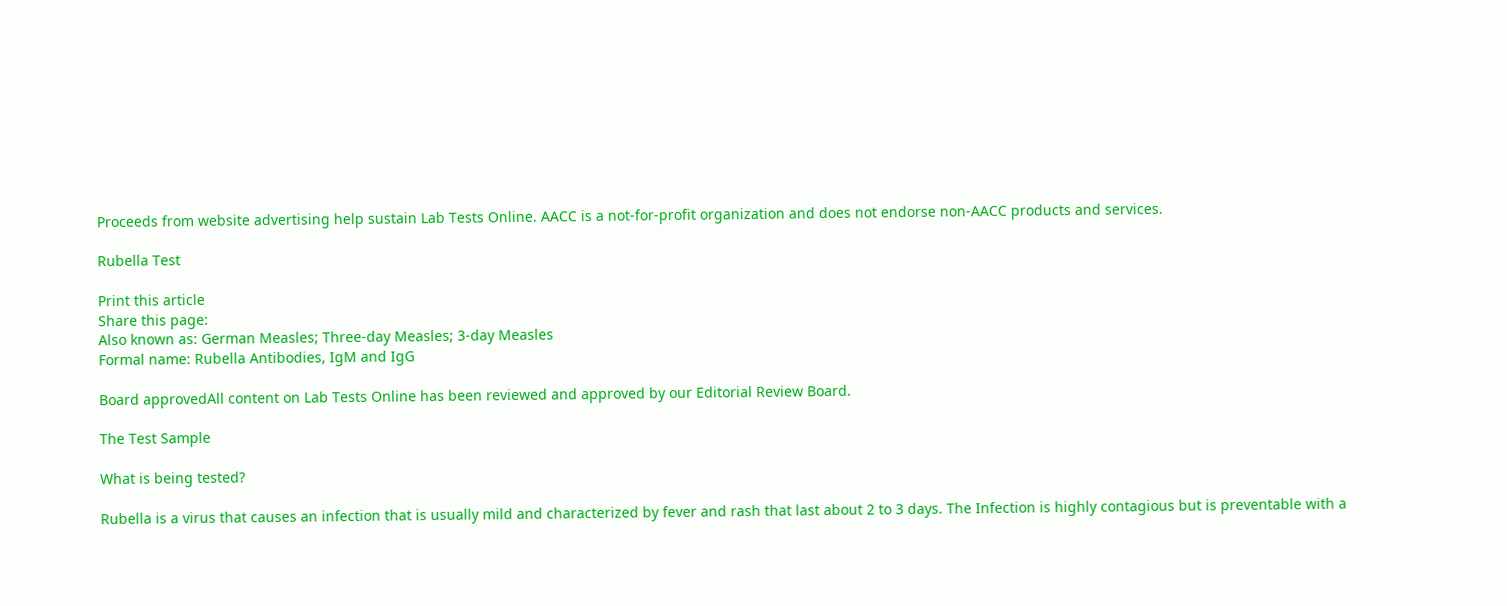Proceeds from website advertising help sustain Lab Tests Online. AACC is a not-for-profit organization and does not endorse non-AACC products and services.

Rubella Test

Print this article
Share this page:
Also known as: German Measles; Three-day Measles; 3-day Measles
Formal name: Rubella Antibodies, IgM and IgG

Board approvedAll content on Lab Tests Online has been reviewed and approved by our Editorial Review Board.

The Test Sample

What is being tested?

Rubella is a virus that causes an infection that is usually mild and characterized by fever and rash that last about 2 to 3 days. The Infection is highly contagious but is preventable with a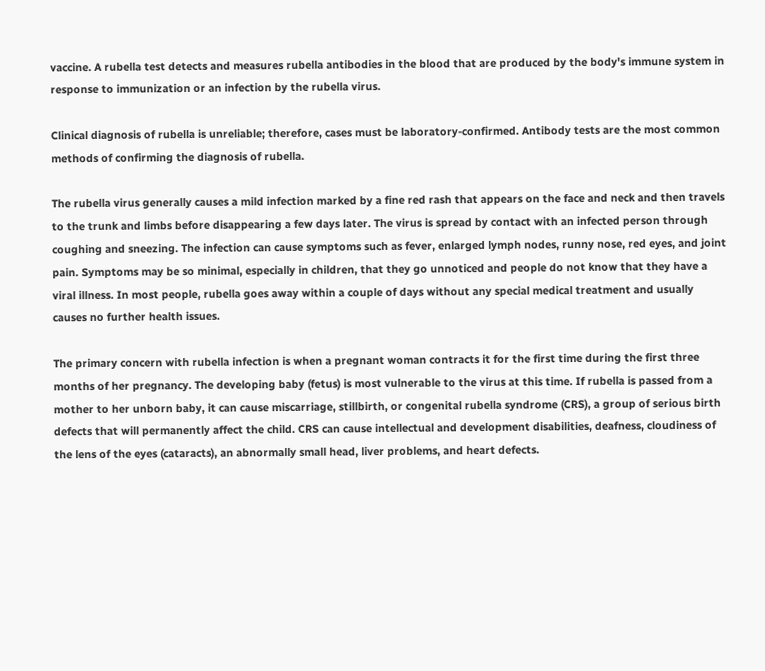vaccine. A rubella test detects and measures rubella antibodies in the blood that are produced by the body's immune system in response to immunization or an infection by the rubella virus.

Clinical diagnosis of rubella is unreliable; therefore, cases must be laboratory-confirmed. Antibody tests are the most common methods of confirming the diagnosis of rubella.

The rubella virus generally causes a mild infection marked by a fine red rash that appears on the face and neck and then travels to the trunk and limbs before disappearing a few days later. The virus is spread by contact with an infected person through coughing and sneezing. The infection can cause symptoms such as fever, enlarged lymph nodes, runny nose, red eyes, and joint pain. Symptoms may be so minimal, especially in children, that they go unnoticed and people do not know that they have a viral illness. In most people, rubella goes away within a couple of days without any special medical treatment and usually causes no further health issues.

The primary concern with rubella infection is when a pregnant woman contracts it for the first time during the first three months of her pregnancy. The developing baby (fetus) is most vulnerable to the virus at this time. If rubella is passed from a mother to her unborn baby, it can cause miscarriage, stillbirth, or congenital rubella syndrome (CRS), a group of serious birth defects that will permanently affect the child. CRS can cause intellectual and development disabilities, deafness, cloudiness of the lens of the eyes (cataracts), an abnormally small head, liver problems, and heart defects.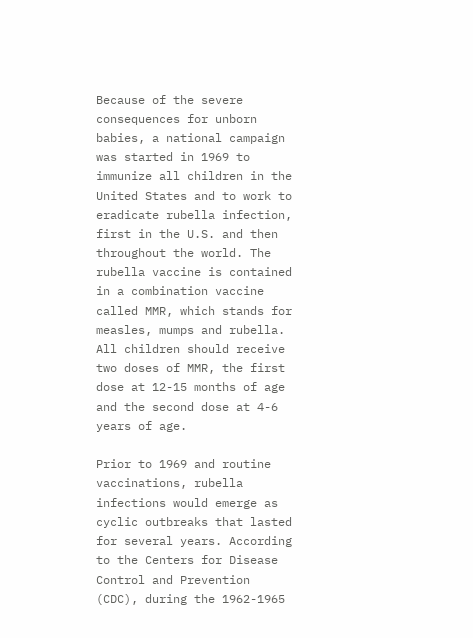Because of the severe consequences for unborn babies, a national campaign was started in 1969 to immunize all children in the United States and to work to eradicate rubella infection, first in the U.S. and then throughout the world. The rubella vaccine is contained in a combination vaccine called MMR, which stands for measles, mumps and rubella. All children should receive two doses of MMR, the first dose at 12-15 months of age and the second dose at 4-6 years of age.

Prior to 1969 and routine vaccinations, rubella infections would emerge as cyclic outbreaks that lasted for several years. According to the Centers for Disease Control and Prevention (CDC), during the 1962-1965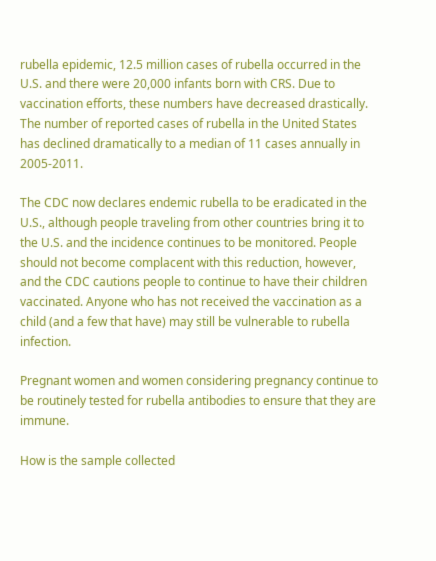rubella epidemic, 12.5 million cases of rubella occurred in the U.S. and there were 20,000 infants born with CRS. Due to vaccination efforts, these numbers have decreased drastically. The number of reported cases of rubella in the United States has declined dramatically to a median of 11 cases annually in 2005-2011.

The CDC now declares endemic rubella to be eradicated in the U.S., although people traveling from other countries bring it to the U.S. and the incidence continues to be monitored. People should not become complacent with this reduction, however, and the CDC cautions people to continue to have their children vaccinated. Anyone who has not received the vaccination as a child (and a few that have) may still be vulnerable to rubella infection.

Pregnant women and women considering pregnancy continue to be routinely tested for rubella antibodies to ensure that they are immune.

How is the sample collected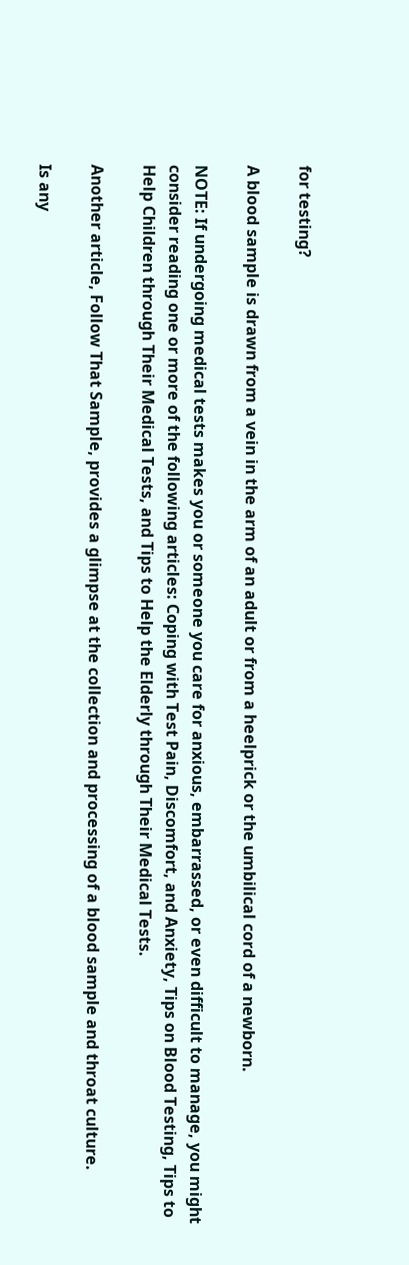for testing?

A blood sample is drawn from a vein in the arm of an adult or from a heelprick or the umbilical cord of a newborn.

NOTE: If undergoing medical tests makes you or someone you care for anxious, embarrassed, or even difficult to manage, you might consider reading one or more of the following articles: Coping with Test Pain, Discomfort, and Anxiety, Tips on Blood Testing, Tips to Help Children through Their Medical Tests, and Tips to Help the Elderly through Their Medical Tests.

Another article, Follow That Sample, provides a glimpse at the collection and processing of a blood sample and throat culture.

Is any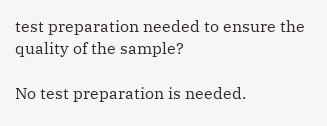test preparation needed to ensure the quality of the sample?

No test preparation is needed.